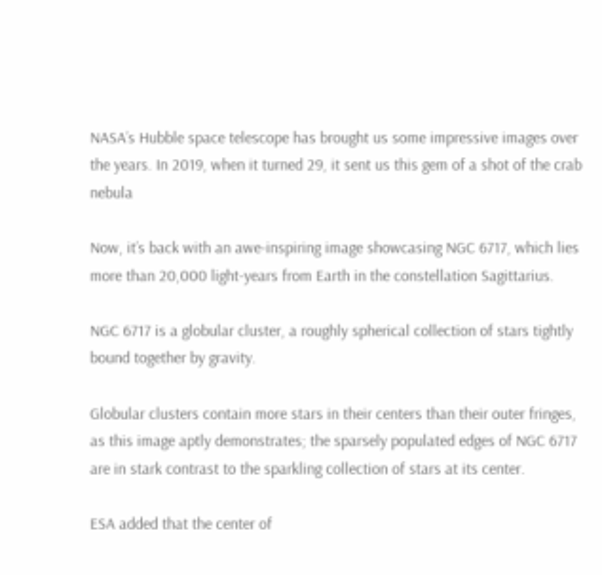NASA’s Hubble space telescope has brought us some impressive images over the years. In 2019, when it turned 29, it sent us this gem of a shot of the crab nebula

Now, it’s back with an awe-inspiring image showcasing NGC 6717, which lies more than 20,000 light-years from Earth in the constellation Sagittarius.

NGC 6717 is a globular cluster, a roughly spherical collection of stars tightly bound together by gravity.

Globular clusters contain more stars in their centers than their outer fringes, as this image aptly demonstrates; the sparsely populated edges of NGC 6717 are in stark contrast to the sparkling collection of stars at its center.

ESA added that the center of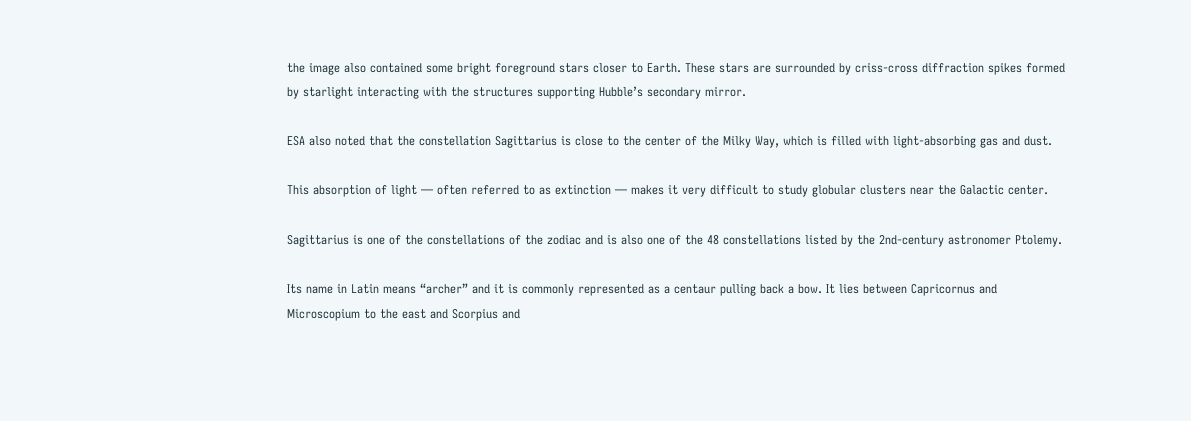the image also contained some bright foreground stars closer to Earth. These stars are surrounded by criss-cross diffraction spikes formed by starlight interacting with the structures supporting Hubble’s secondary mirror.

ESA also noted that the constellation Sagittarius is close to the center of the Milky Way, which is filled with light-absorbing gas and dust.

This absorption of light — often referred to as extinction — makes it very difficult to study globular clusters near the Galactic center.

Sagittarius is one of the constellations of the zodiac and is also one of the 48 constellations listed by the 2nd-century astronomer Ptolemy.

Its name in Latin means “archer” and it is commonly represented as a centaur pulling back a bow. It lies between Capricornus and Microscopium to the east and Scorpius and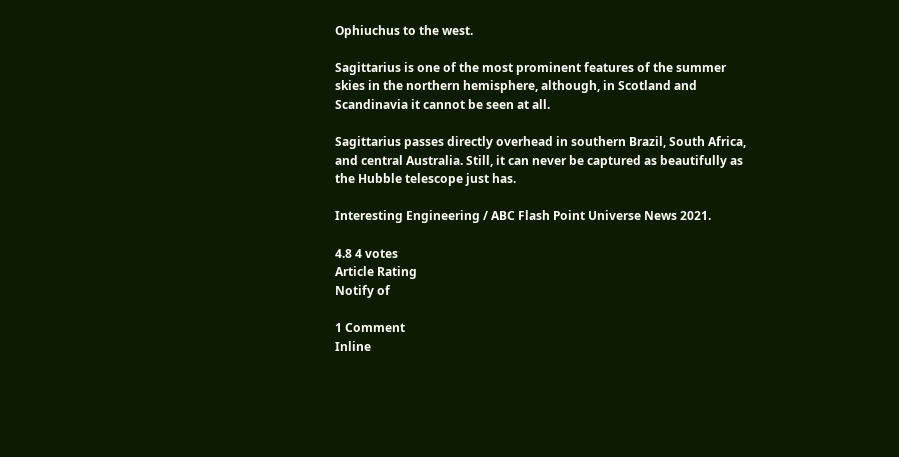Ophiuchus to the west.

Sagittarius is one of the most prominent features of the summer skies in the northern hemisphere, although, in Scotland and Scandinavia it cannot be seen at all.

Sagittarius passes directly overhead in southern Brazil, South Africa, and central Australia. Still, it can never be captured as beautifully as the Hubble telescope just has.

Interesting Engineering / ABC Flash Point Universe News 2021.

4.8 4 votes
Article Rating
Notify of

1 Comment
Inline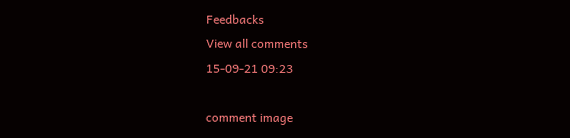Feedbacks
View all comments
15-09-21 09:23

comment image